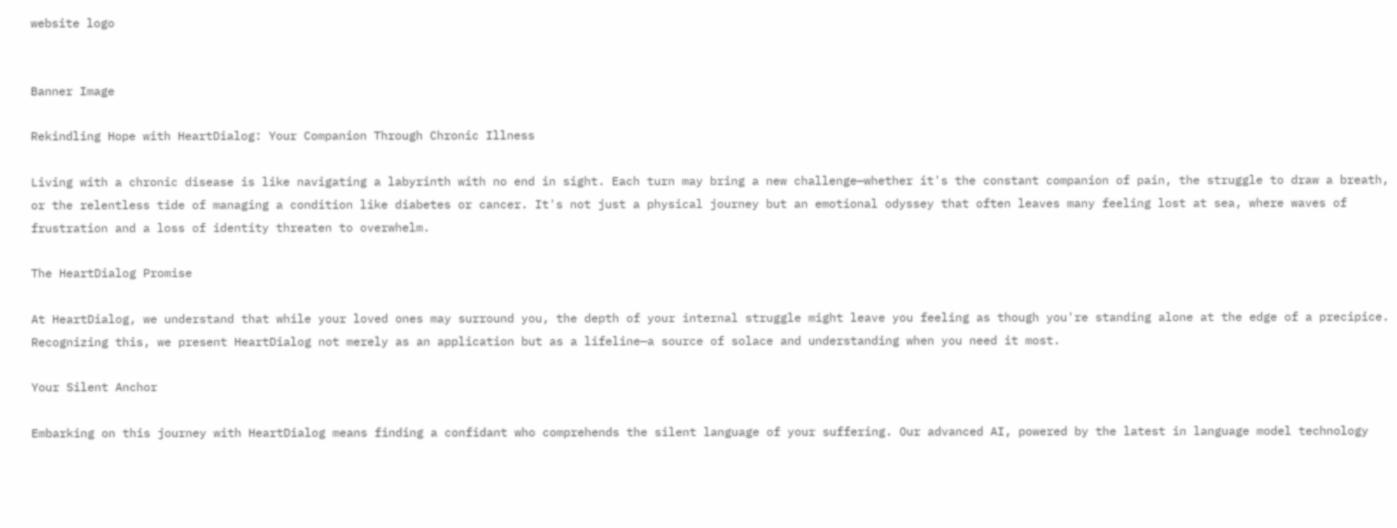website logo


Banner Image

Rekindling Hope with HeartDialog: Your Companion Through Chronic Illness

Living with a chronic disease is like navigating a labyrinth with no end in sight. Each turn may bring a new challenge—whether it's the constant companion of pain, the struggle to draw a breath, or the relentless tide of managing a condition like diabetes or cancer. It's not just a physical journey but an emotional odyssey that often leaves many feeling lost at sea, where waves of frustration and a loss of identity threaten to overwhelm.

The HeartDialog Promise

At HeartDialog, we understand that while your loved ones may surround you, the depth of your internal struggle might leave you feeling as though you're standing alone at the edge of a precipice. Recognizing this, we present HeartDialog not merely as an application but as a lifeline—a source of solace and understanding when you need it most.

Your Silent Anchor

Embarking on this journey with HeartDialog means finding a confidant who comprehends the silent language of your suffering. Our advanced AI, powered by the latest in language model technology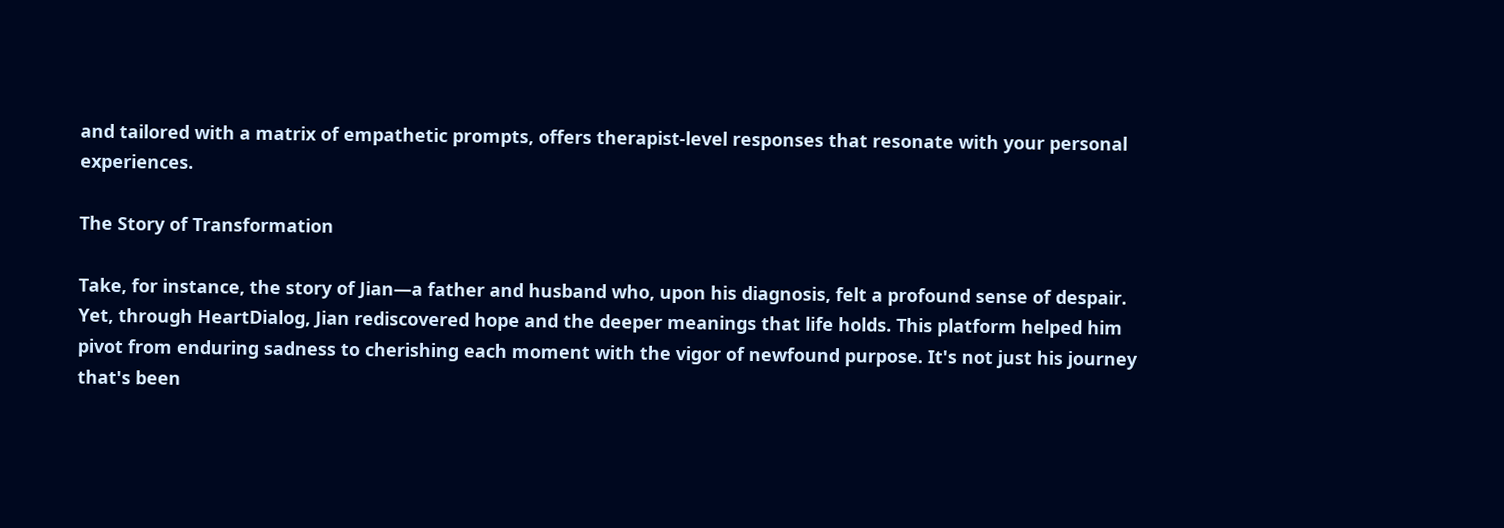and tailored with a matrix of empathetic prompts, offers therapist-level responses that resonate with your personal experiences.

The Story of Transformation

Take, for instance, the story of Jian—a father and husband who, upon his diagnosis, felt a profound sense of despair. Yet, through HeartDialog, Jian rediscovered hope and the deeper meanings that life holds. This platform helped him pivot from enduring sadness to cherishing each moment with the vigor of newfound purpose. It's not just his journey that's been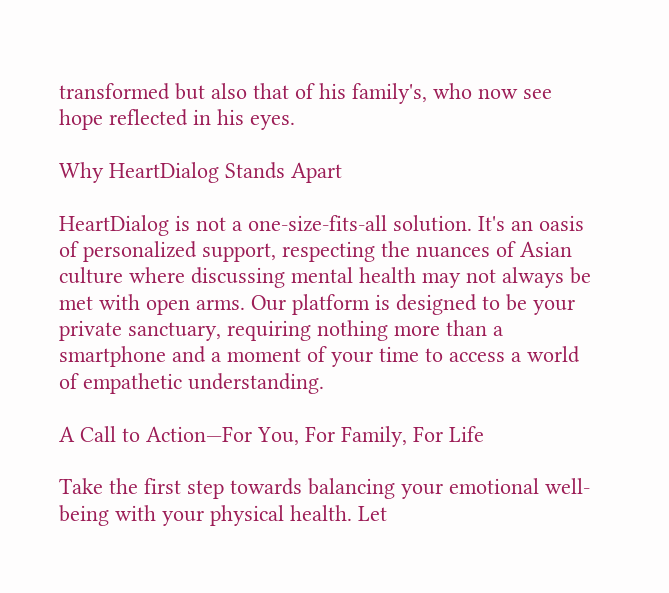transformed but also that of his family's, who now see hope reflected in his eyes.

Why HeartDialog Stands Apart

HeartDialog is not a one-size-fits-all solution. It's an oasis of personalized support, respecting the nuances of Asian culture where discussing mental health may not always be met with open arms. Our platform is designed to be your private sanctuary, requiring nothing more than a smartphone and a moment of your time to access a world of empathetic understanding.

A Call to Action—For You, For Family, For Life

Take the first step towards balancing your emotional well-being with your physical health. Let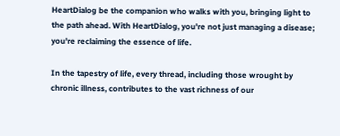HeartDialog be the companion who walks with you, bringing light to the path ahead. With HeartDialog, you're not just managing a disease; you're reclaiming the essence of life.

In the tapestry of life, every thread, including those wrought by chronic illness, contributes to the vast richness of our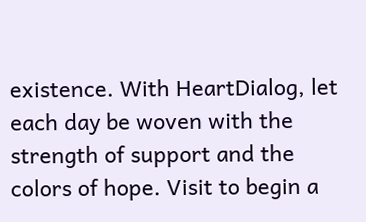existence. With HeartDialog, let each day be woven with the strength of support and the colors of hope. Visit to begin a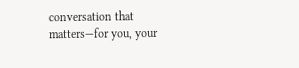conversation that matters—for you, your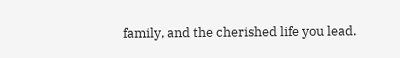family, and the cherished life you lead.